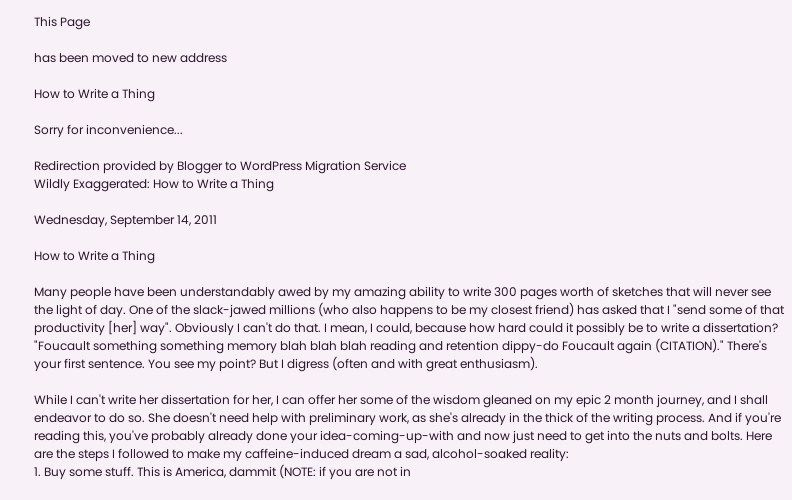This Page

has been moved to new address

How to Write a Thing

Sorry for inconvenience...

Redirection provided by Blogger to WordPress Migration Service
Wildly Exaggerated: How to Write a Thing

Wednesday, September 14, 2011

How to Write a Thing

Many people have been understandably awed by my amazing ability to write 300 pages worth of sketches that will never see the light of day. One of the slack-jawed millions (who also happens to be my closest friend) has asked that I "send some of that productivity [her] way". Obviously I can't do that. I mean, I could, because how hard could it possibly be to write a dissertation? "Foucault something something memory blah blah blah reading and retention dippy-do Foucault again (CITATION)." There's your first sentence. You see my point? But I digress (often and with great enthusiasm).

While I can't write her dissertation for her, I can offer her some of the wisdom gleaned on my epic 2 month journey, and I shall endeavor to do so. She doesn't need help with preliminary work, as she's already in the thick of the writing process. And if you're reading this, you've probably already done your idea-coming-up-with and now just need to get into the nuts and bolts. Here are the steps I followed to make my caffeine-induced dream a sad, alcohol-soaked reality:
1. Buy some stuff. This is America, dammit (NOTE: if you are not in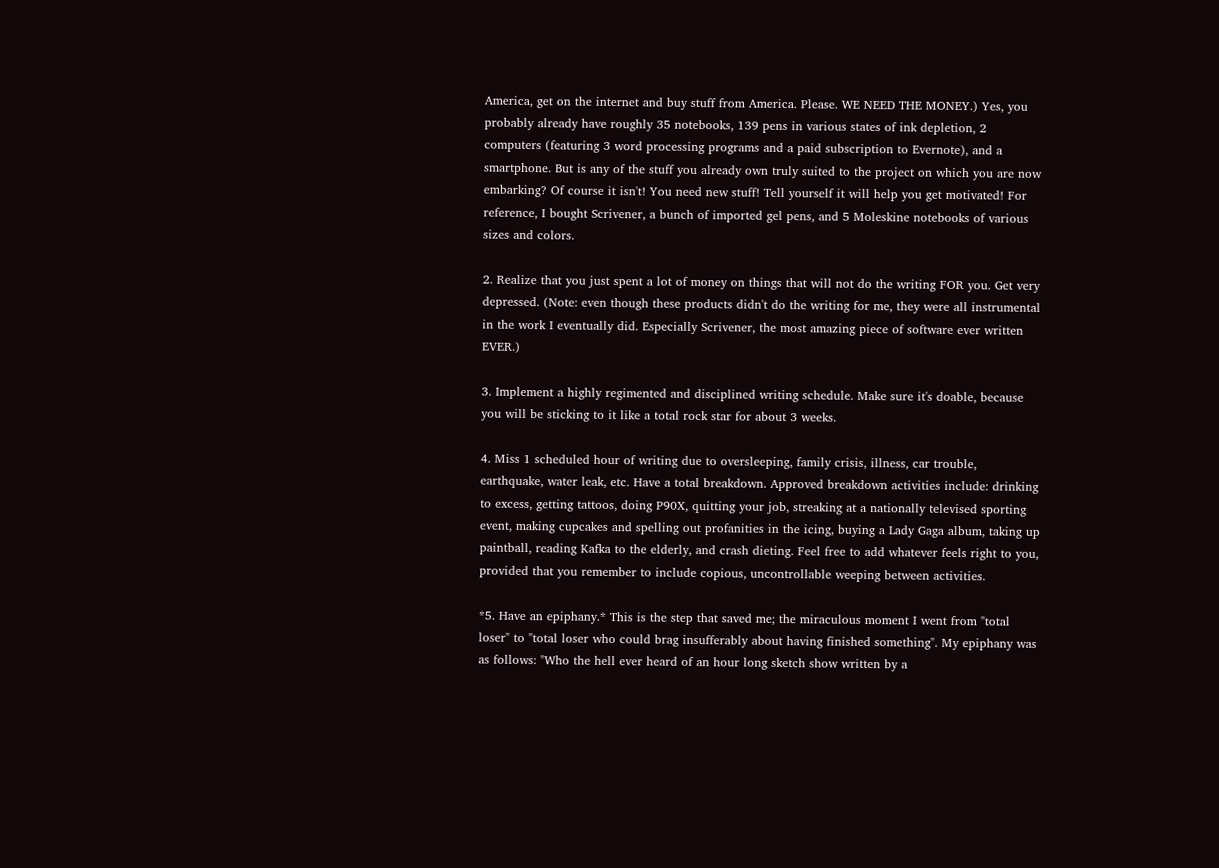America, get on the internet and buy stuff from America. Please. WE NEED THE MONEY.) Yes, you probably already have roughly 35 notebooks, 139 pens in various states of ink depletion, 2 computers (featuring 3 word processing programs and a paid subscription to Evernote), and a smartphone. But is any of the stuff you already own truly suited to the project on which you are now embarking? Of course it isn't! You need new stuff! Tell yourself it will help you get motivated! For reference, I bought Scrivener, a bunch of imported gel pens, and 5 Moleskine notebooks of various sizes and colors.

2. Realize that you just spent a lot of money on things that will not do the writing FOR you. Get very depressed. (Note: even though these products didn't do the writing for me, they were all instrumental in the work I eventually did. Especially Scrivener, the most amazing piece of software ever written EVER.)

3. Implement a highly regimented and disciplined writing schedule. Make sure it's doable, because you will be sticking to it like a total rock star for about 3 weeks.

4. Miss 1 scheduled hour of writing due to oversleeping, family crisis, illness, car trouble, earthquake, water leak, etc. Have a total breakdown. Approved breakdown activities include: drinking to excess, getting tattoos, doing P90X, quitting your job, streaking at a nationally televised sporting event, making cupcakes and spelling out profanities in the icing, buying a Lady Gaga album, taking up paintball, reading Kafka to the elderly, and crash dieting. Feel free to add whatever feels right to you, provided that you remember to include copious, uncontrollable weeping between activities.

*5. Have an epiphany.* This is the step that saved me; the miraculous moment I went from "total loser" to "total loser who could brag insufferably about having finished something". My epiphany was as follows: "Who the hell ever heard of an hour long sketch show written by a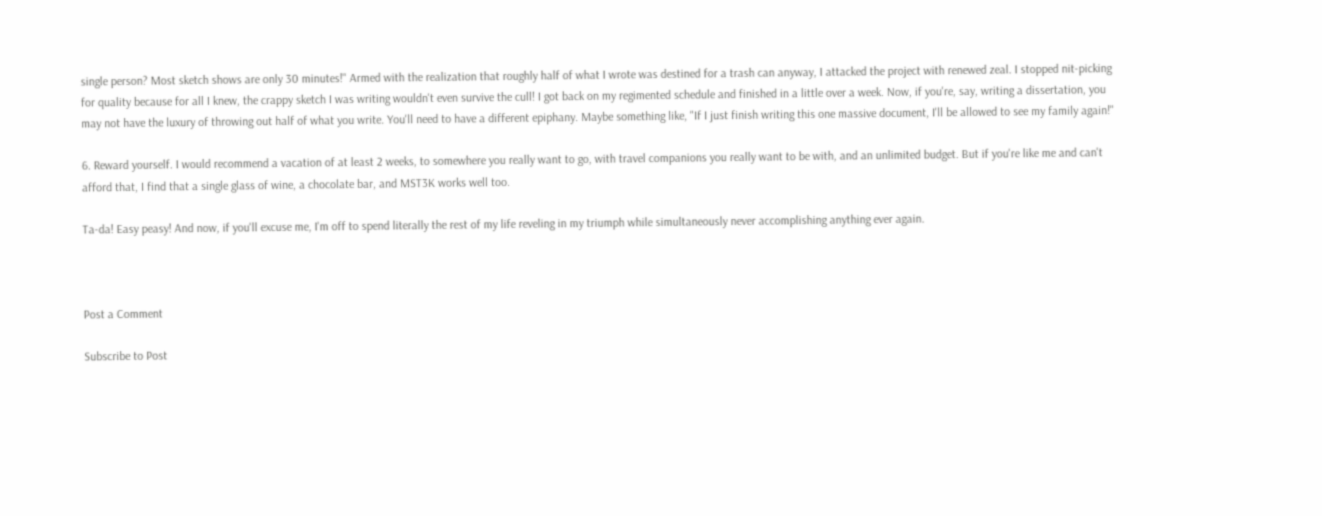single person? Most sketch shows are only 30 minutes!" Armed with the realization that roughly half of what I wrote was destined for a trash can anyway, I attacked the project with renewed zeal. I stopped nit-picking for quality because for all I knew, the crappy sketch I was writing wouldn't even survive the cull! I got back on my regimented schedule and finished in a little over a week. Now, if you're, say, writing a dissertation, you may not have the luxury of throwing out half of what you write. You'll need to have a different epiphany. Maybe something like, "If I just finish writing this one massive document, I'll be allowed to see my family again!"

6. Reward yourself. I would recommend a vacation of at least 2 weeks, to somewhere you really want to go, with travel companions you really want to be with, and an unlimited budget. But if you're like me and can't afford that, I find that a single glass of wine, a chocolate bar, and MST3K works well too.

Ta-da! Easy peasy! And now, if you'll excuse me, I'm off to spend literally the rest of my life reveling in my triumph while simultaneously never accomplishing anything ever again.



Post a Comment

Subscribe to Post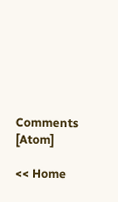Comments [Atom]

<< Home